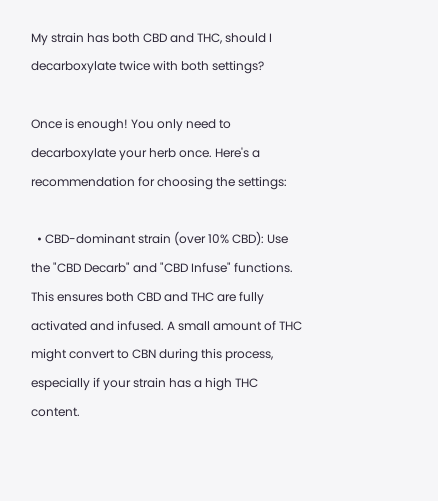My strain has both CBD and THC, should I decarboxylate twice with both settings?

Once is enough! You only need to decarboxylate your herb once. Here's a recommendation for choosing the settings:

  • CBD-dominant strain (over 10% CBD): Use the "CBD Decarb" and "CBD Infuse" functions. This ensures both CBD and THC are fully activated and infused. A small amount of THC might convert to CBN during this process, especially if your strain has a high THC content.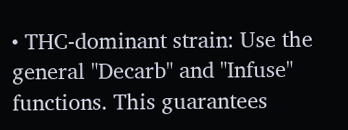• THC-dominant strain: Use the general "Decarb" and "Infuse" functions. This guarantees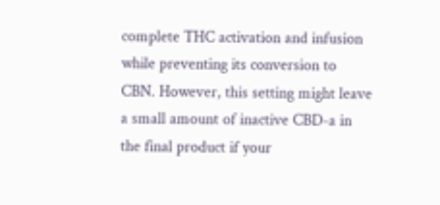complete THC activation and infusion while preventing its conversion to CBN. However, this setting might leave a small amount of inactive CBD-a in the final product if your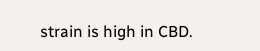strain is high in CBD.